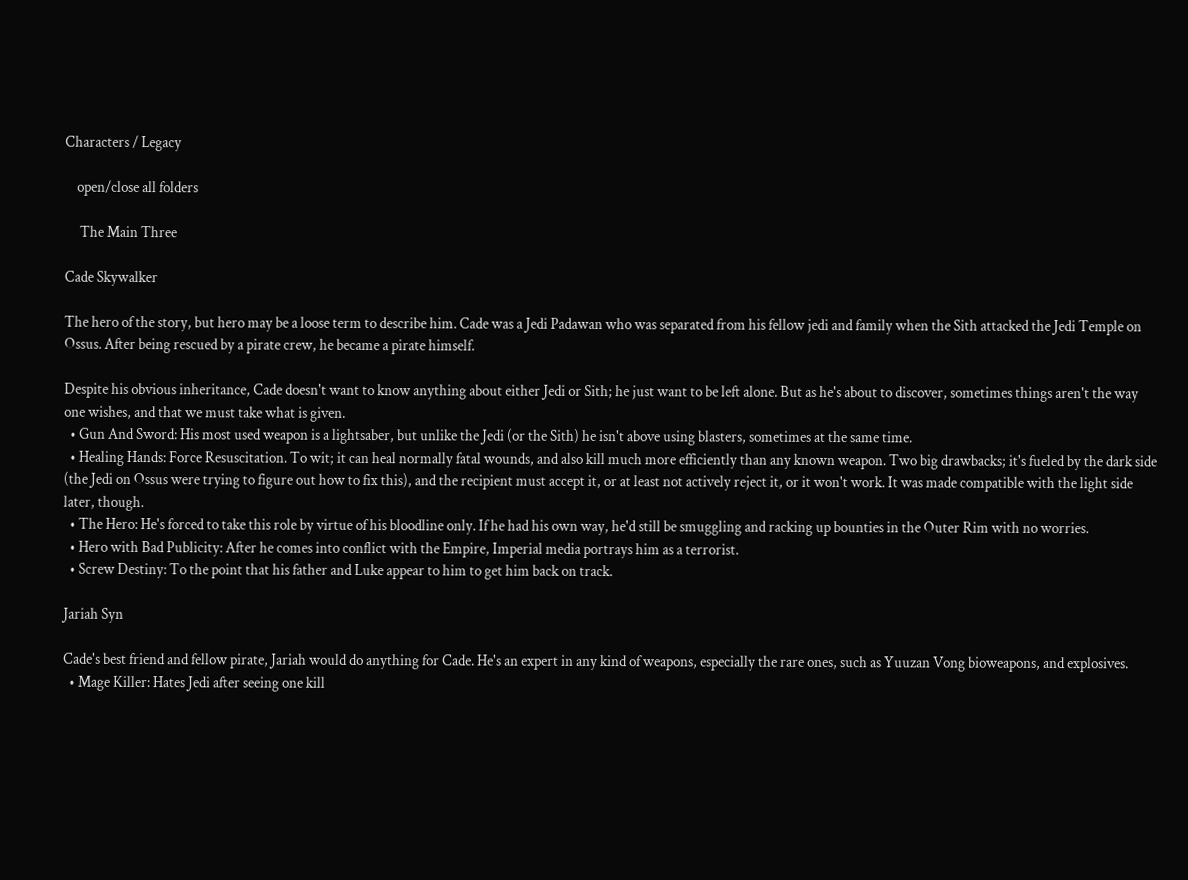Characters / Legacy

    open/close all folders

     The Main Three

Cade Skywalker

The hero of the story, but hero may be a loose term to describe him. Cade was a Jedi Padawan who was separated from his fellow jedi and family when the Sith attacked the Jedi Temple on Ossus. After being rescued by a pirate crew, he became a pirate himself.

Despite his obvious inheritance, Cade doesn't want to know anything about either Jedi or Sith; he just want to be left alone. But as he's about to discover, sometimes things aren't the way one wishes, and that we must take what is given.
  • Gun And Sword: His most used weapon is a lightsaber, but unlike the Jedi (or the Sith) he isn't above using blasters, sometimes at the same time.
  • Healing Hands: Force Resuscitation. To wit; it can heal normally fatal wounds, and also kill much more efficiently than any known weapon. Two big drawbacks; it's fueled by the dark side (the Jedi on Ossus were trying to figure out how to fix this), and the recipient must accept it, or at least not actively reject it, or it won't work. It was made compatible with the light side later, though.
  • The Hero: He's forced to take this role by virtue of his bloodline only. If he had his own way, he'd still be smuggling and racking up bounties in the Outer Rim with no worries.
  • Hero with Bad Publicity: After he comes into conflict with the Empire, Imperial media portrays him as a terrorist.
  • Screw Destiny: To the point that his father and Luke appear to him to get him back on track.

Jariah Syn

Cade's best friend and fellow pirate, Jariah would do anything for Cade. He's an expert in any kind of weapons, especially the rare ones, such as Yuuzan Vong bioweapons, and explosives.
  • Mage Killer: Hates Jedi after seeing one kill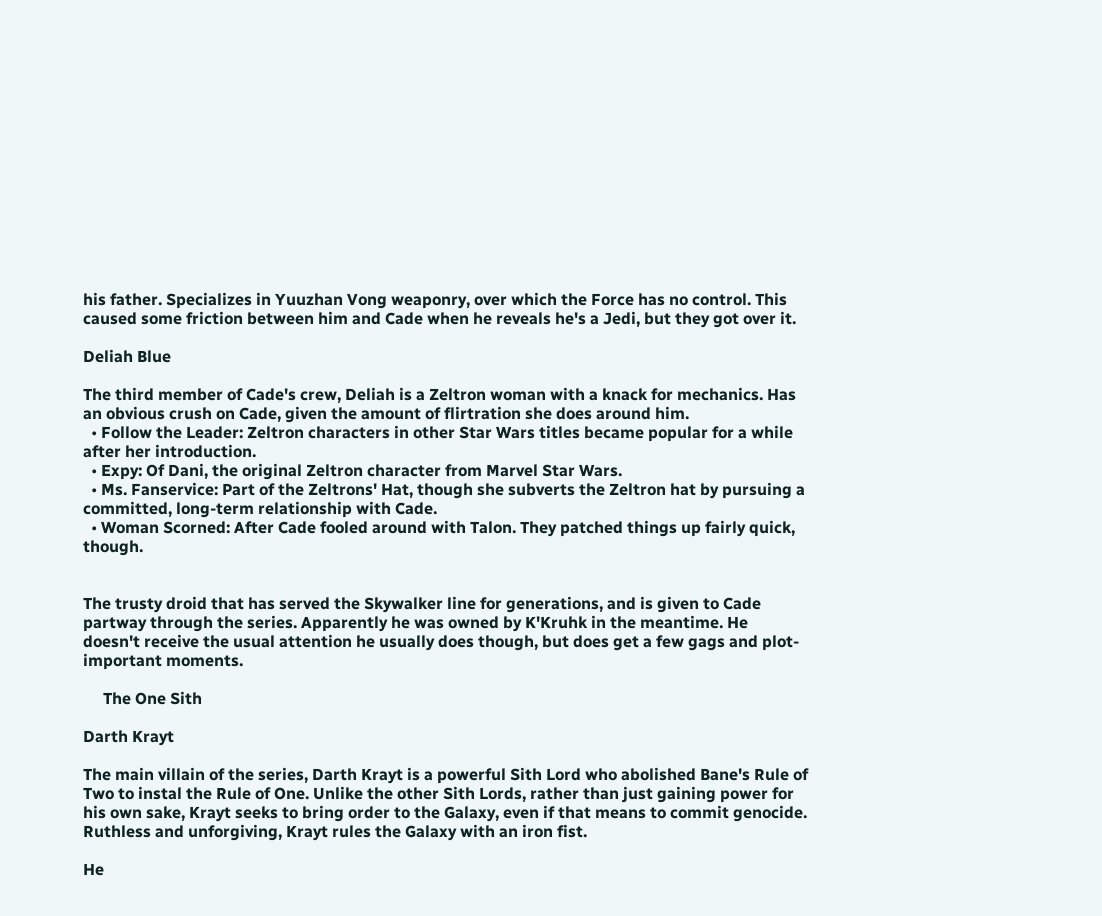his father. Specializes in Yuuzhan Vong weaponry, over which the Force has no control. This caused some friction between him and Cade when he reveals he's a Jedi, but they got over it.

Deliah Blue

The third member of Cade's crew, Deliah is a Zeltron woman with a knack for mechanics. Has an obvious crush on Cade, given the amount of flirtration she does around him.
  • Follow the Leader: Zeltron characters in other Star Wars titles became popular for a while after her introduction.
  • Expy: Of Dani, the original Zeltron character from Marvel Star Wars.
  • Ms. Fanservice: Part of the Zeltrons' Hat, though she subverts the Zeltron hat by pursuing a committed, long-term relationship with Cade.
  • Woman Scorned: After Cade fooled around with Talon. They patched things up fairly quick, though.


The trusty droid that has served the Skywalker line for generations, and is given to Cade partway through the series. Apparently he was owned by K'Kruhk in the meantime. He doesn't receive the usual attention he usually does though, but does get a few gags and plot-important moments.

     The One Sith

Darth Krayt

The main villain of the series, Darth Krayt is a powerful Sith Lord who abolished Bane's Rule of Two to instal the Rule of One. Unlike the other Sith Lords, rather than just gaining power for his own sake, Krayt seeks to bring order to the Galaxy, even if that means to commit genocide. Ruthless and unforgiving, Krayt rules the Galaxy with an iron fist.

He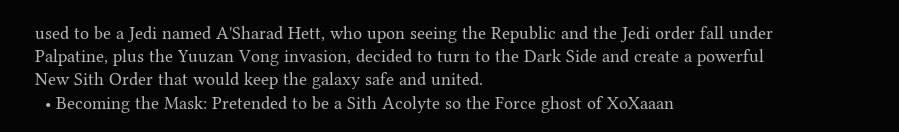used to be a Jedi named A'Sharad Hett, who upon seeing the Republic and the Jedi order fall under Palpatine, plus the Yuuzan Vong invasion, decided to turn to the Dark Side and create a powerful New Sith Order that would keep the galaxy safe and united.
  • Becoming the Mask: Pretended to be a Sith Acolyte so the Force ghost of XoXaaan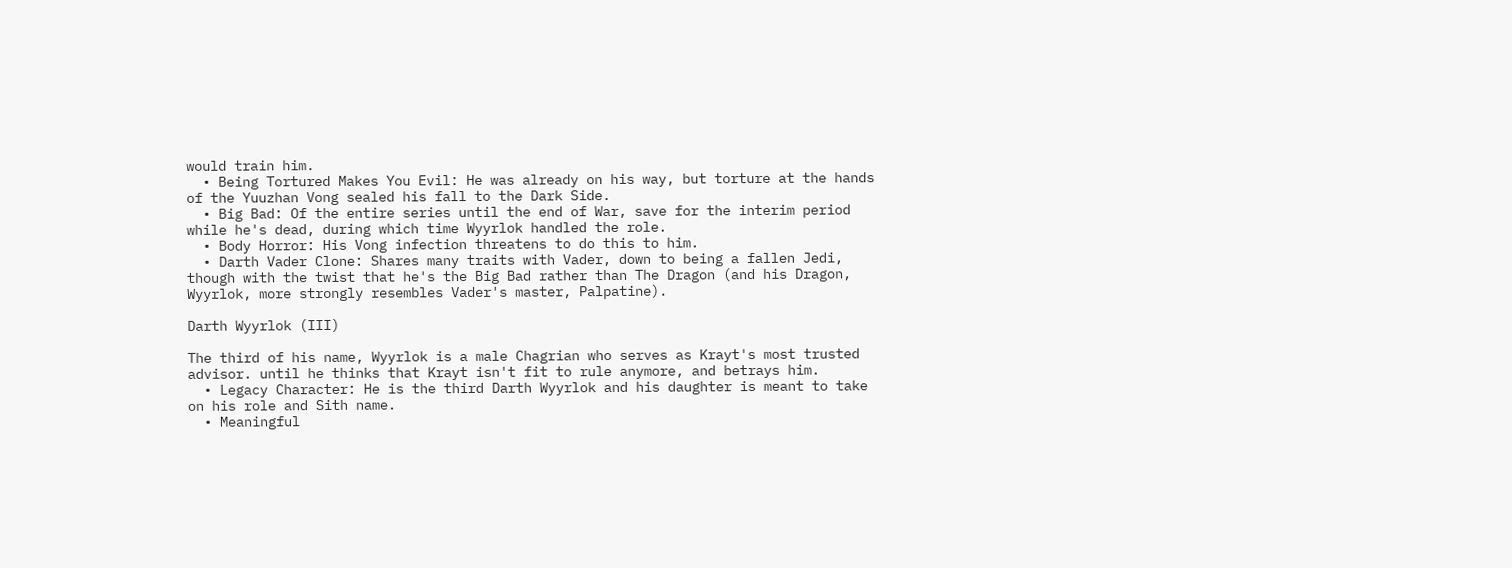would train him.
  • Being Tortured Makes You Evil: He was already on his way, but torture at the hands of the Yuuzhan Vong sealed his fall to the Dark Side.
  • Big Bad: Of the entire series until the end of War, save for the interim period while he's dead, during which time Wyyrlok handled the role.
  • Body Horror: His Vong infection threatens to do this to him.
  • Darth Vader Clone: Shares many traits with Vader, down to being a fallen Jedi, though with the twist that he's the Big Bad rather than The Dragon (and his Dragon, Wyyrlok, more strongly resembles Vader's master, Palpatine).

Darth Wyyrlok (III)

The third of his name, Wyyrlok is a male Chagrian who serves as Krayt's most trusted advisor. until he thinks that Krayt isn't fit to rule anymore, and betrays him.
  • Legacy Character: He is the third Darth Wyyrlok and his daughter is meant to take on his role and Sith name.
  • Meaningful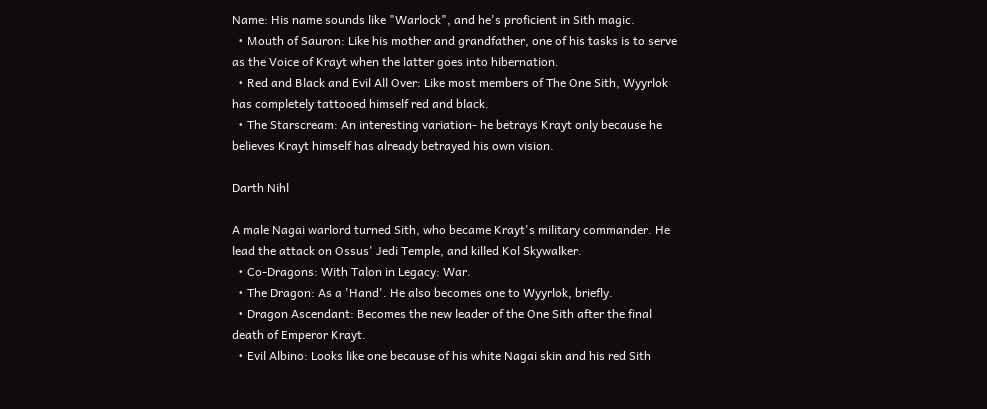Name: His name sounds like "Warlock", and he's proficient in Sith magic.
  • Mouth of Sauron: Like his mother and grandfather, one of his tasks is to serve as the Voice of Krayt when the latter goes into hibernation.
  • Red and Black and Evil All Over: Like most members of The One Sith, Wyyrlok has completely tattooed himself red and black.
  • The Starscream: An interesting variation- he betrays Krayt only because he believes Krayt himself has already betrayed his own vision.

Darth Nihl

A male Nagai warlord turned Sith, who became Krayt's military commander. He lead the attack on Ossus' Jedi Temple, and killed Kol Skywalker.
  • Co-Dragons: With Talon in Legacy: War.
  • The Dragon: As a 'Hand'. He also becomes one to Wyyrlok, briefly.
  • Dragon Ascendant: Becomes the new leader of the One Sith after the final death of Emperor Krayt.
  • Evil Albino: Looks like one because of his white Nagai skin and his red Sith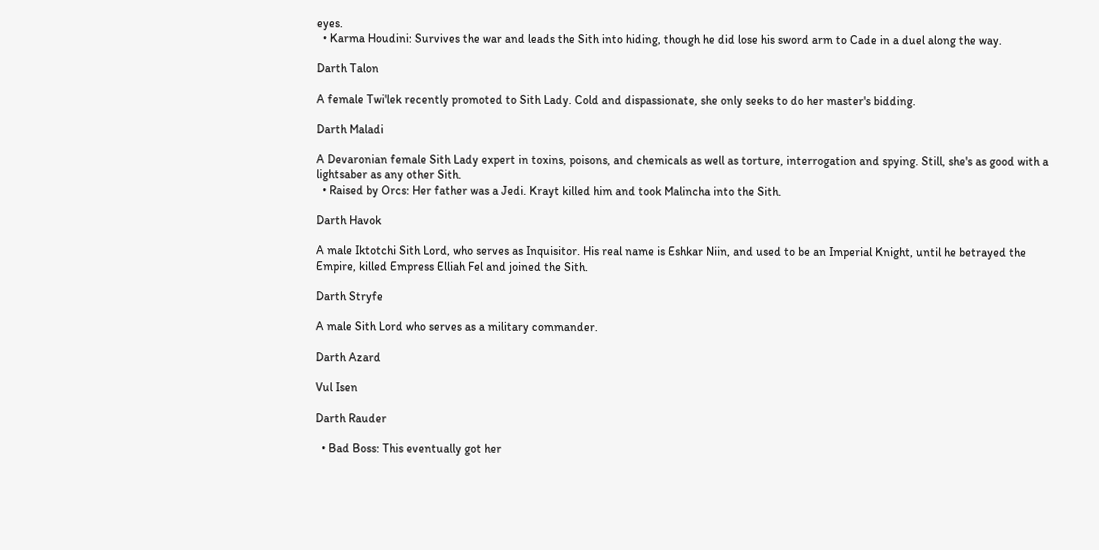eyes.
  • Karma Houdini: Survives the war and leads the Sith into hiding, though he did lose his sword arm to Cade in a duel along the way.

Darth Talon

A female Twi'lek recently promoted to Sith Lady. Cold and dispassionate, she only seeks to do her master's bidding.

Darth Maladi

A Devaronian female Sith Lady expert in toxins, poisons, and chemicals as well as torture, interrogation and spying. Still, she's as good with a lightsaber as any other Sith.
  • Raised by Orcs: Her father was a Jedi. Krayt killed him and took Malincha into the Sith.

Darth Havok

A male Iktotchi Sith Lord, who serves as Inquisitor. His real name is Eshkar Niin, and used to be an Imperial Knight, until he betrayed the Empire, killed Empress Elliah Fel and joined the Sith.

Darth Stryfe

A male Sith Lord who serves as a military commander.

Darth Azard

Vul Isen

Darth Rauder

  • Bad Boss: This eventually got her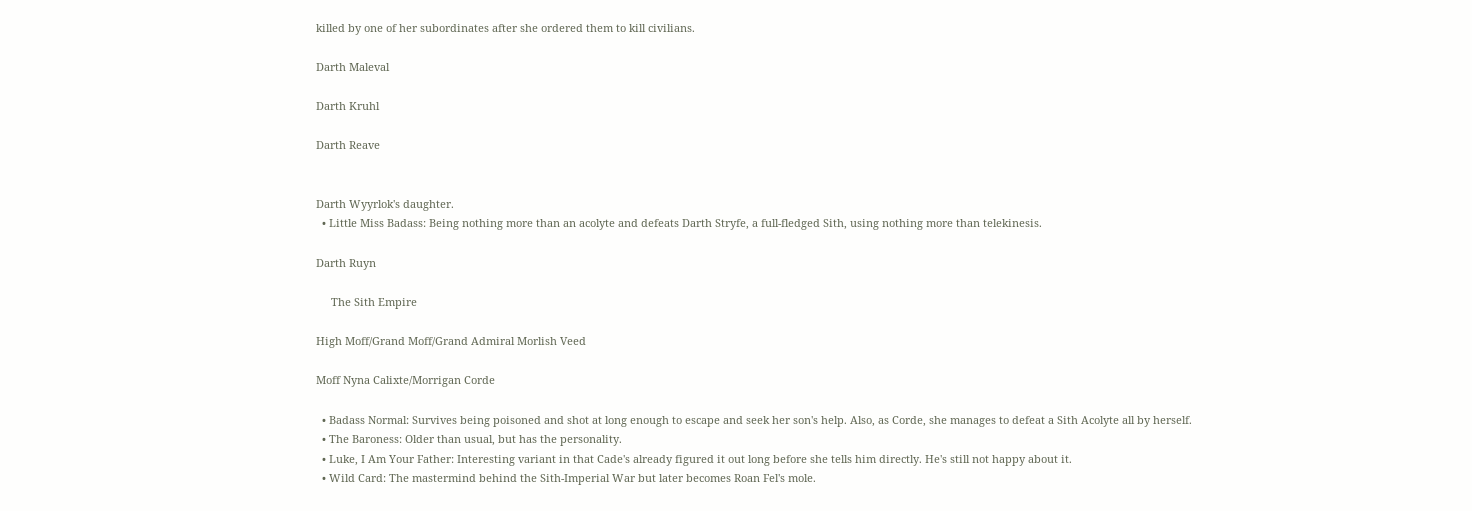killed by one of her subordinates after she ordered them to kill civilians.

Darth Maleval

Darth Kruhl

Darth Reave


Darth Wyyrlok's daughter.
  • Little Miss Badass: Being nothing more than an acolyte and defeats Darth Stryfe, a full-fledged Sith, using nothing more than telekinesis.

Darth Ruyn

     The Sith Empire

High Moff/Grand Moff/Grand Admiral Morlish Veed

Moff Nyna Calixte/Morrigan Corde

  • Badass Normal: Survives being poisoned and shot at long enough to escape and seek her son's help. Also, as Corde, she manages to defeat a Sith Acolyte all by herself.
  • The Baroness: Older than usual, but has the personality.
  • Luke, I Am Your Father: Interesting variant in that Cade's already figured it out long before she tells him directly. He's still not happy about it.
  • Wild Card: The mastermind behind the Sith-Imperial War but later becomes Roan Fel's mole.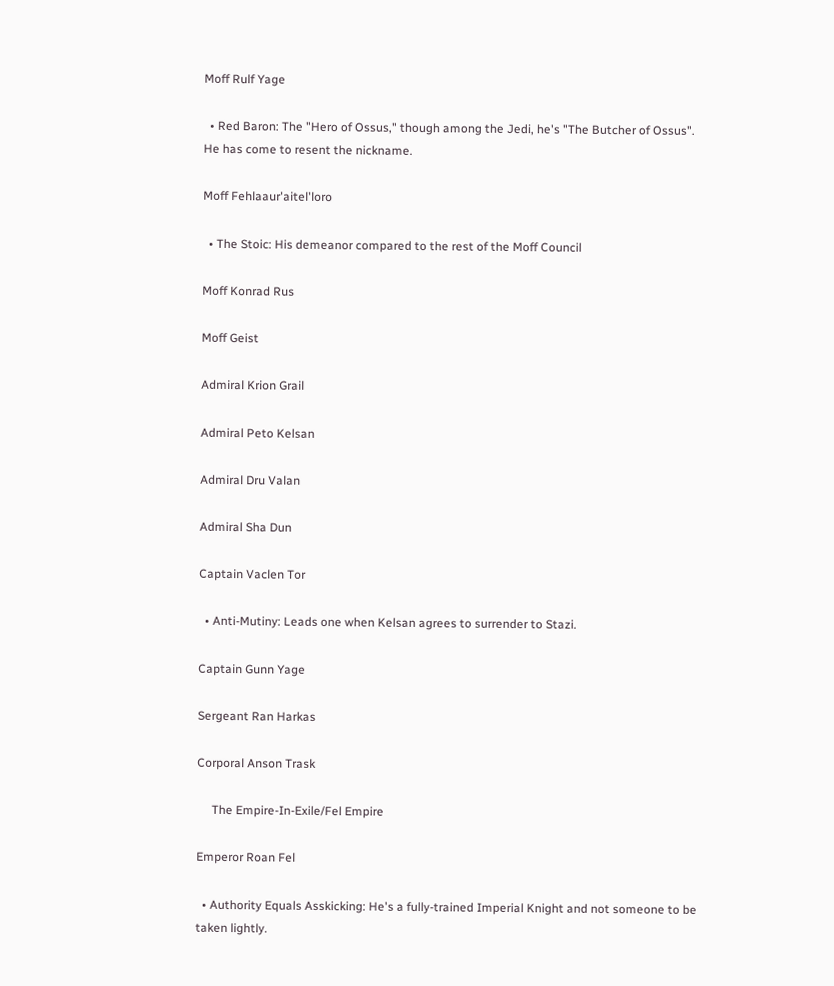Moff Rulf Yage

  • Red Baron: The "Hero of Ossus," though among the Jedi, he's "The Butcher of Ossus". He has come to resent the nickname.

Moff Fehlaaur'aitel'loro

  • The Stoic: His demeanor compared to the rest of the Moff Council

Moff Konrad Rus

Moff Geist

Admiral Krion Grail

Admiral Peto Kelsan

Admiral Dru Valan

Admiral Sha Dun

Captain Vaclen Tor

  • Anti-Mutiny: Leads one when Kelsan agrees to surrender to Stazi.

Captain Gunn Yage

Sergeant Ran Harkas

Corporal Anson Trask

     The Empire-In-Exile/Fel Empire

Emperor Roan Fel

  • Authority Equals Asskicking: He's a fully-trained Imperial Knight and not someone to be taken lightly.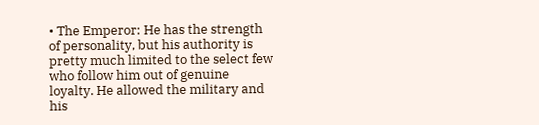• The Emperor: He has the strength of personality, but his authority is pretty much limited to the select few who follow him out of genuine loyalty. He allowed the military and his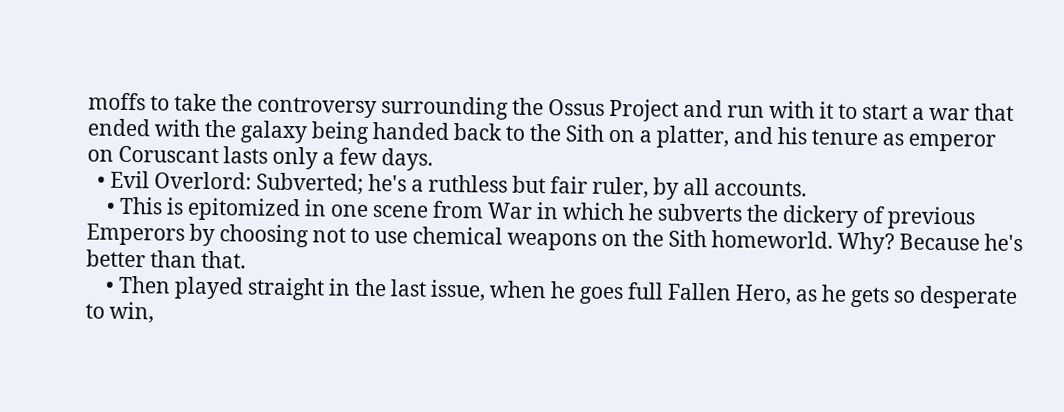moffs to take the controversy surrounding the Ossus Project and run with it to start a war that ended with the galaxy being handed back to the Sith on a platter, and his tenure as emperor on Coruscant lasts only a few days.
  • Evil Overlord: Subverted; he's a ruthless but fair ruler, by all accounts.
    • This is epitomized in one scene from War in which he subverts the dickery of previous Emperors by choosing not to use chemical weapons on the Sith homeworld. Why? Because he's better than that.
    • Then played straight in the last issue, when he goes full Fallen Hero, as he gets so desperate to win,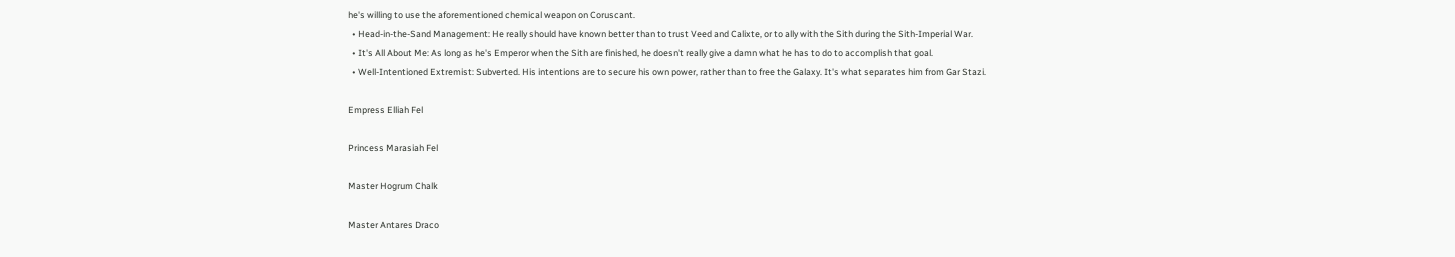he's willing to use the aforementioned chemical weapon on Coruscant.
  • Head-in-the-Sand Management: He really should have known better than to trust Veed and Calixte, or to ally with the Sith during the Sith-Imperial War.
  • It's All About Me: As long as he's Emperor when the Sith are finished, he doesn't really give a damn what he has to do to accomplish that goal.
  • Well-Intentioned Extremist: Subverted. His intentions are to secure his own power, rather than to free the Galaxy. It's what separates him from Gar Stazi.

Empress Elliah Fel

Princess Marasiah Fel

Master Hogrum Chalk

Master Antares Draco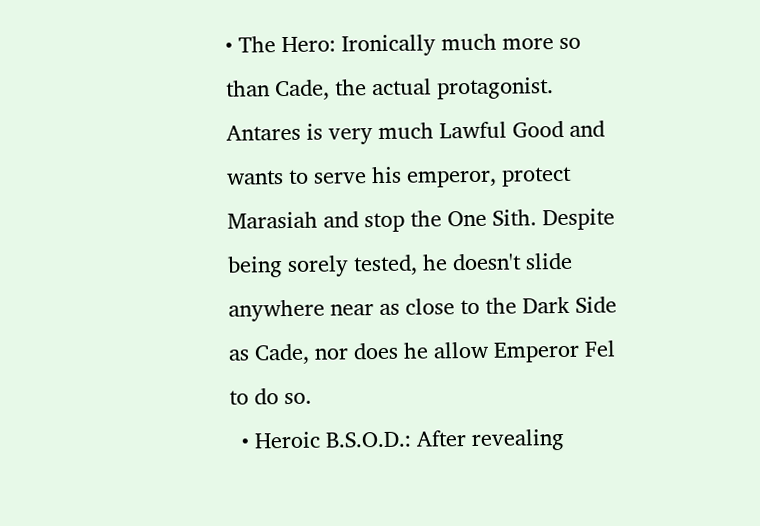• The Hero: Ironically much more so than Cade, the actual protagonist. Antares is very much Lawful Good and wants to serve his emperor, protect Marasiah and stop the One Sith. Despite being sorely tested, he doesn't slide anywhere near as close to the Dark Side as Cade, nor does he allow Emperor Fel to do so.
  • Heroic B.S.O.D.: After revealing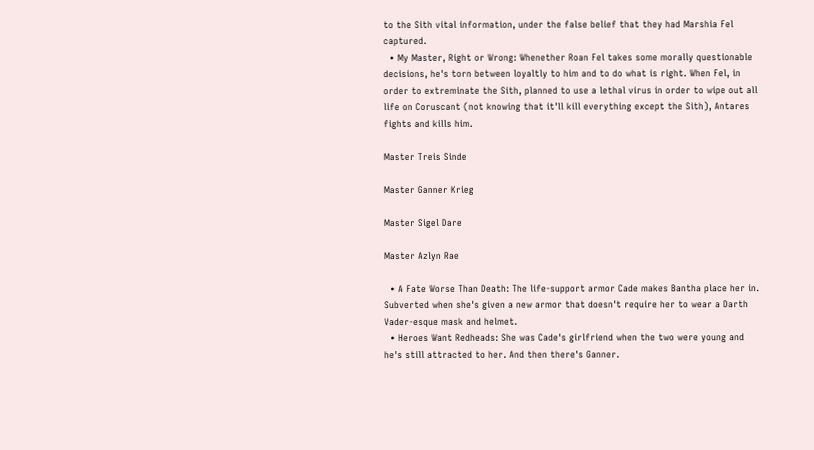to the Sith vital information, under the false belief that they had Marshia Fel captured.
  • My Master, Right or Wrong: Whenether Roan Fel takes some morally questionable decisions, he's torn between loyaltly to him and to do what is right. When Fel, in order to extreminate the Sith, planned to use a lethal virus in order to wipe out all life on Coruscant (not knowing that it'll kill everything except the Sith), Antares fights and kills him.

Master Treis Sinde

Master Ganner Krieg

Master Sigel Dare

Master Azlyn Rae

  • A Fate Worse Than Death: The life-support armor Cade makes Bantha place her in. Subverted when she's given a new armor that doesn't require her to wear a Darth Vader-esque mask and helmet.
  • Heroes Want Redheads: She was Cade's girlfriend when the two were young and he's still attracted to her. And then there's Ganner.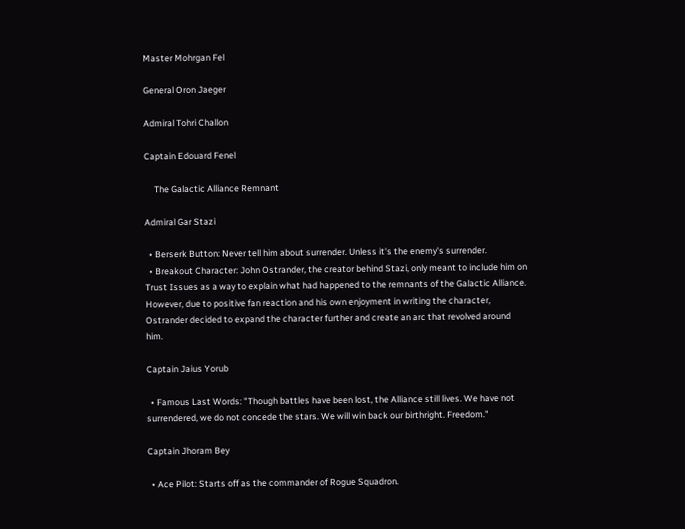Master Mohrgan Fel

General Oron Jaeger

Admiral Tohri Challon

Captain Edouard Fenel

     The Galactic Alliance Remnant

Admiral Gar Stazi

  • Berserk Button: Never tell him about surrender. Unless it's the enemy's surrender.
  • Breakout Character: John Ostrander, the creator behind Stazi, only meant to include him on Trust Issues as a way to explain what had happened to the remnants of the Galactic Alliance. However, due to positive fan reaction and his own enjoyment in writing the character, Ostrander decided to expand the character further and create an arc that revolved around him.

Captain Jaius Yorub

  • Famous Last Words: "Though battles have been lost, the Alliance still lives. We have not surrendered, we do not concede the stars. We will win back our birthright. Freedom."

Captain Jhoram Bey

  • Ace Pilot: Starts off as the commander of Rogue Squadron.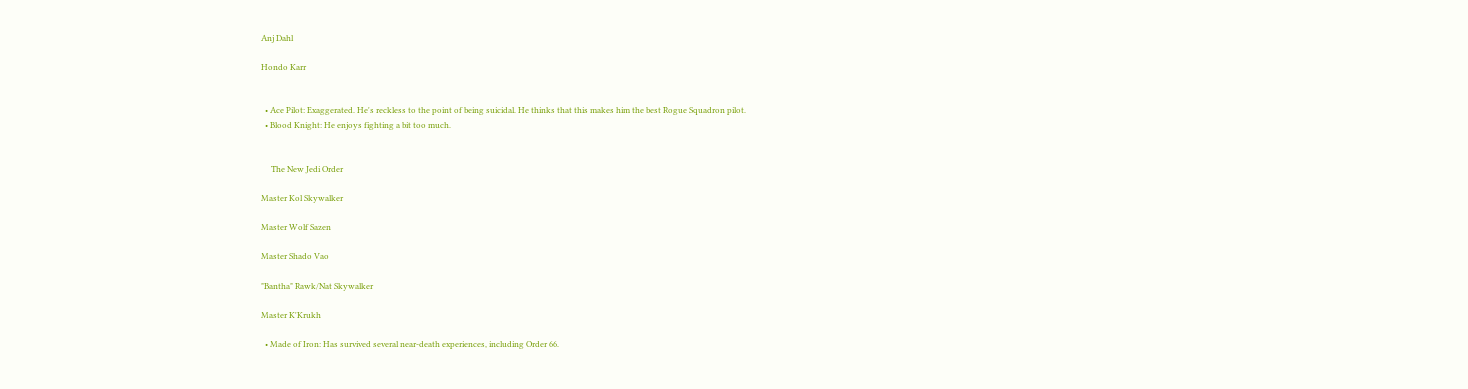Anj Dahl

Hondo Karr


  • Ace Pilot: Exaggerated. He's reckless to the point of being suicidal. He thinks that this makes him the best Rogue Squadron pilot.
  • Blood Knight: He enjoys fighting a bit too much.


     The New Jedi Order

Master Kol Skywalker

Master Wolf Sazen

Master Shado Vao

"Bantha" Rawk/Nat Skywalker

Master K'Krukh

  • Made of Iron: Has survived several near-death experiences, including Order 66.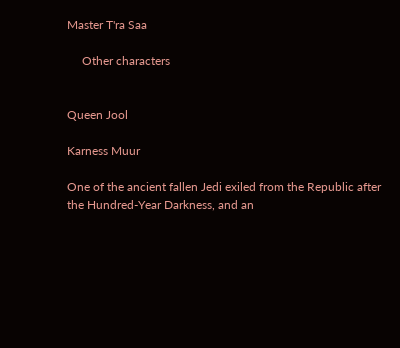Master T'ra Saa

     Other characters


Queen Jool

Karness Muur

One of the ancient fallen Jedi exiled from the Republic after the Hundred-Year Darkness, and an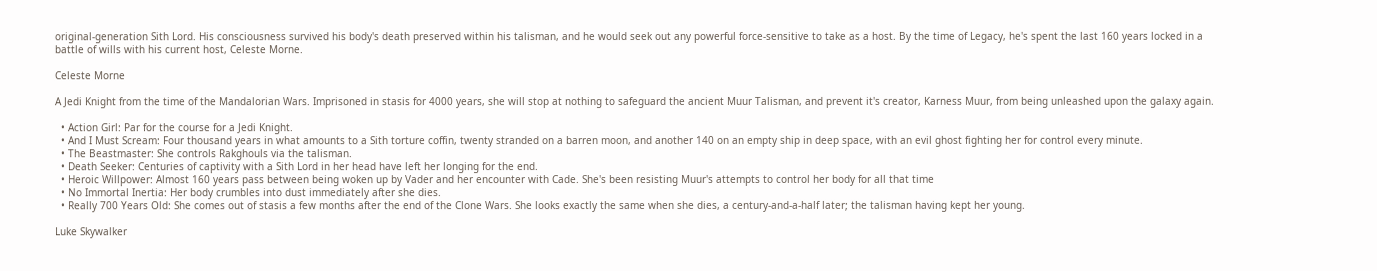original-generation Sith Lord. His consciousness survived his body's death preserved within his talisman, and he would seek out any powerful force-sensitive to take as a host. By the time of Legacy, he's spent the last 160 years locked in a battle of wills with his current host, Celeste Morne.

Celeste Morne

A Jedi Knight from the time of the Mandalorian Wars. Imprisoned in stasis for 4000 years, she will stop at nothing to safeguard the ancient Muur Talisman, and prevent it's creator, Karness Muur, from being unleashed upon the galaxy again.

  • Action Girl: Par for the course for a Jedi Knight.
  • And I Must Scream: Four thousand years in what amounts to a Sith torture coffin, twenty stranded on a barren moon, and another 140 on an empty ship in deep space, with an evil ghost fighting her for control every minute.
  • The Beastmaster: She controls Rakghouls via the talisman.
  • Death Seeker: Centuries of captivity with a Sith Lord in her head have left her longing for the end.
  • Heroic Willpower: Almost 160 years pass between being woken up by Vader and her encounter with Cade. She's been resisting Muur's attempts to control her body for all that time
  • No Immortal Inertia: Her body crumbles into dust immediately after she dies.
  • Really 700 Years Old: She comes out of stasis a few months after the end of the Clone Wars. She looks exactly the same when she dies, a century-and-a-half later; the talisman having kept her young.

Luke Skywalker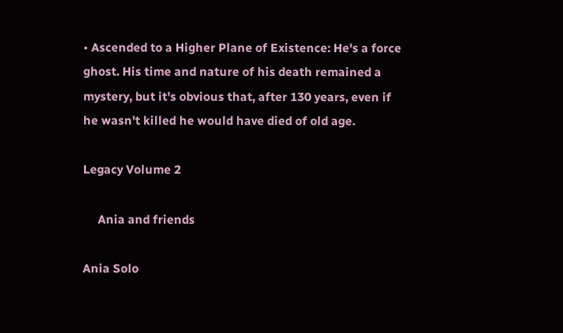• Ascended to a Higher Plane of Existence: He's a force ghost. His time and nature of his death remained a mystery, but it's obvious that, after 130 years, even if he wasn't killed he would have died of old age.

Legacy Volume 2

     Ania and friends

Ania Solo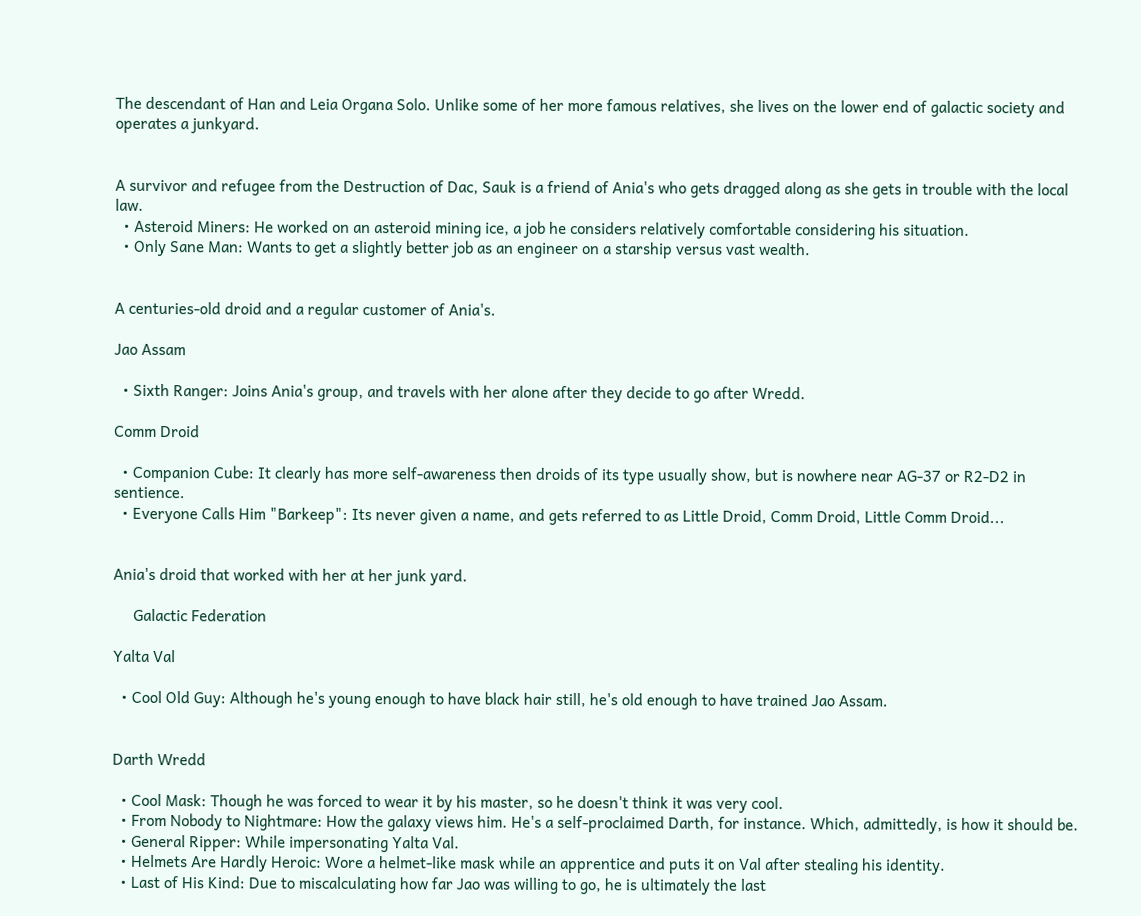The descendant of Han and Leia Organa Solo. Unlike some of her more famous relatives, she lives on the lower end of galactic society and operates a junkyard.


A survivor and refugee from the Destruction of Dac, Sauk is a friend of Ania's who gets dragged along as she gets in trouble with the local law.
  • Asteroid Miners: He worked on an asteroid mining ice, a job he considers relatively comfortable considering his situation.
  • Only Sane Man: Wants to get a slightly better job as an engineer on a starship versus vast wealth.


A centuries-old droid and a regular customer of Ania's.

Jao Assam

  • Sixth Ranger: Joins Ania's group, and travels with her alone after they decide to go after Wredd.

Comm Droid

  • Companion Cube: It clearly has more self-awareness then droids of its type usually show, but is nowhere near AG-37 or R2-D2 in sentience.
  • Everyone Calls Him "Barkeep": Its never given a name, and gets referred to as Little Droid, Comm Droid, Little Comm Droid...


Ania's droid that worked with her at her junk yard.

     Galactic Federation

Yalta Val

  • Cool Old Guy: Although he's young enough to have black hair still, he's old enough to have trained Jao Assam.


Darth Wredd

  • Cool Mask: Though he was forced to wear it by his master, so he doesn't think it was very cool.
  • From Nobody to Nightmare: How the galaxy views him. He's a self-proclaimed Darth, for instance. Which, admittedly, is how it should be.
  • General Ripper: While impersonating Yalta Val.
  • Helmets Are Hardly Heroic: Wore a helmet-like mask while an apprentice and puts it on Val after stealing his identity.
  • Last of His Kind: Due to miscalculating how far Jao was willing to go, he is ultimately the last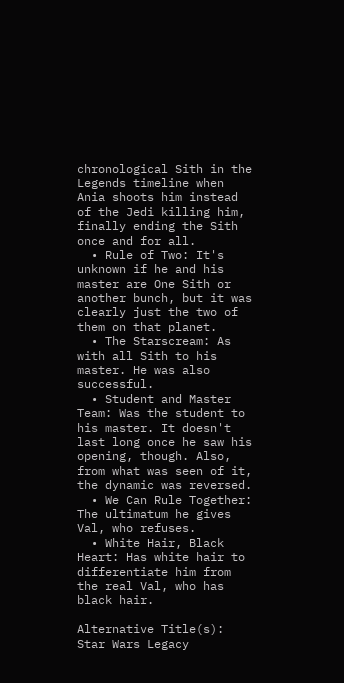chronological Sith in the Legends timeline when Ania shoots him instead of the Jedi killing him, finally ending the Sith once and for all.
  • Rule of Two: It's unknown if he and his master are One Sith or another bunch, but it was clearly just the two of them on that planet.
  • The Starscream: As with all Sith to his master. He was also successful.
  • Student and Master Team: Was the student to his master. It doesn't last long once he saw his opening, though. Also, from what was seen of it, the dynamic was reversed.
  • We Can Rule Together: The ultimatum he gives Val, who refuses.
  • White Hair, Black Heart: Has white hair to differentiate him from the real Val, who has black hair.

Alternative Title(s): Star Wars Legacy